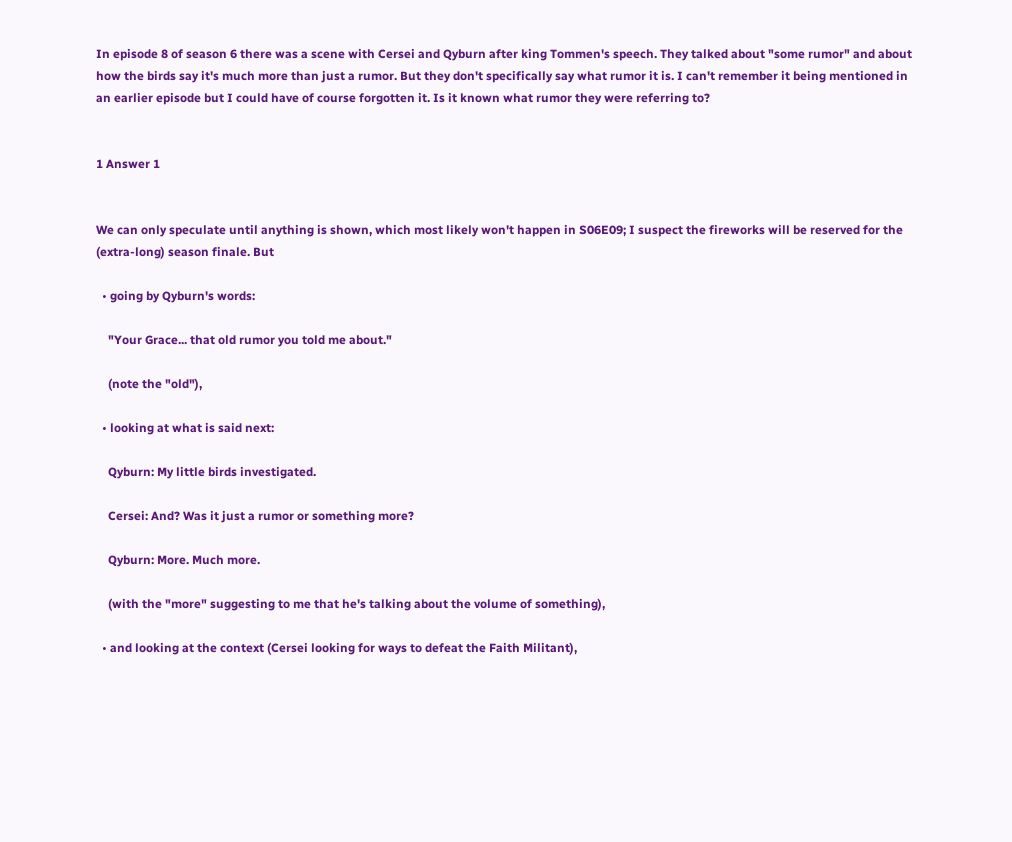In episode 8 of season 6 there was a scene with Cersei and Qyburn after king Tommen's speech. They talked about "some rumor" and about how the birds say it's much more than just a rumor. But they don't specifically say what rumor it is. I can't remember it being mentioned in an earlier episode but I could have of course forgotten it. Is it known what rumor they were referring to?


1 Answer 1


We can only speculate until anything is shown, which most likely won't happen in S06E09; I suspect the fireworks will be reserved for the (extra-long) season finale. But

  • going by Qyburn's words:

    "Your Grace... that old rumor you told me about."

    (note the "old"),

  • looking at what is said next:

    Qyburn: My little birds investigated.

    Cersei: And? Was it just a rumor or something more?

    Qyburn: More. Much more.

    (with the "more" suggesting to me that he's talking about the volume of something),

  • and looking at the context (Cersei looking for ways to defeat the Faith Militant),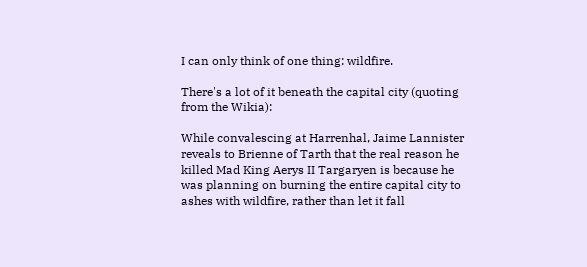I can only think of one thing: wildfire.

There's a lot of it beneath the capital city (quoting from the Wikia):

While convalescing at Harrenhal, Jaime Lannister reveals to Brienne of Tarth that the real reason he killed Mad King Aerys II Targaryen is because he was planning on burning the entire capital city to ashes with wildfire, rather than let it fall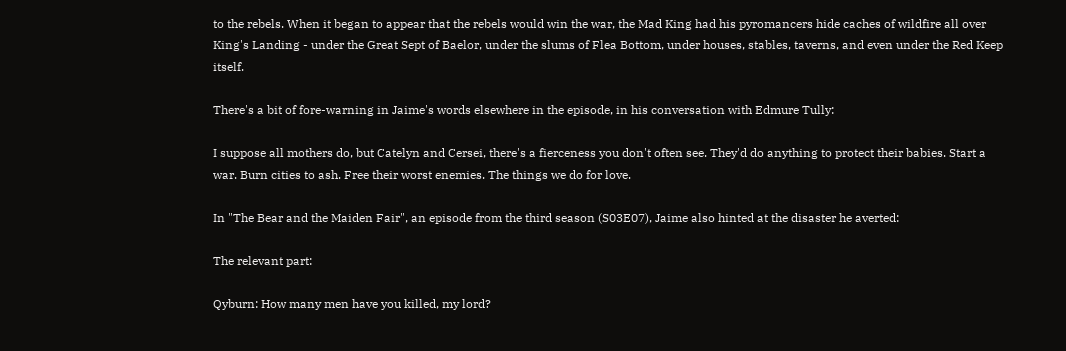to the rebels. When it began to appear that the rebels would win the war, the Mad King had his pyromancers hide caches of wildfire all over King's Landing - under the Great Sept of Baelor, under the slums of Flea Bottom, under houses, stables, taverns, and even under the Red Keep itself.

There's a bit of fore-warning in Jaime's words elsewhere in the episode, in his conversation with Edmure Tully:

I suppose all mothers do, but Catelyn and Cersei, there's a fierceness you don't often see. They'd do anything to protect their babies. Start a war. Burn cities to ash. Free their worst enemies. The things we do for love.

In "The Bear and the Maiden Fair", an episode from the third season (S03E07), Jaime also hinted at the disaster he averted:

The relevant part:

Qyburn: How many men have you killed, my lord?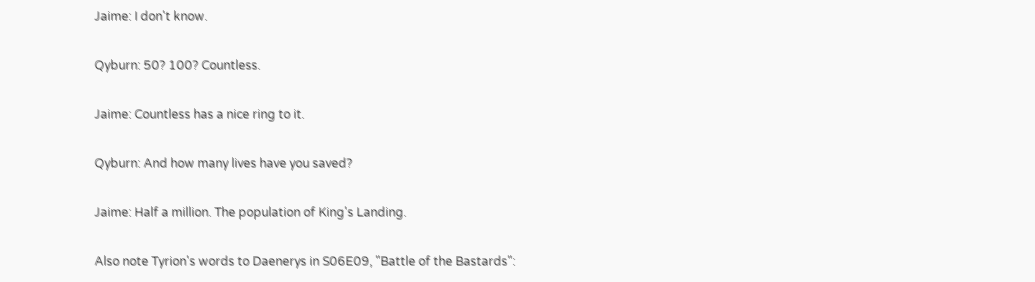Jaime: I don't know.

Qyburn: 50? 100? Countless.

Jaime: Countless has a nice ring to it.

Qyburn: And how many lives have you saved?

Jaime: Half a million. The population of King's Landing.

Also note Tyrion's words to Daenerys in S06E09, "Battle of the Bastards":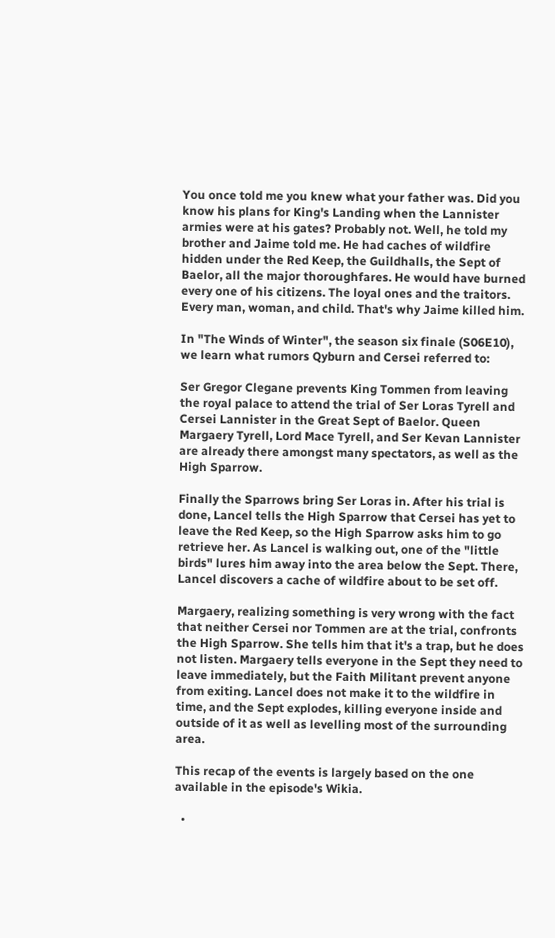You once told me you knew what your father was. Did you know his plans for King's Landing when the Lannister armies were at his gates? Probably not. Well, he told my brother and Jaime told me. He had caches of wildfire hidden under the Red Keep, the Guildhalls, the Sept of Baelor, all the major thoroughfares. He would have burned every one of his citizens. The loyal ones and the traitors. Every man, woman, and child. That's why Jaime killed him.

In "The Winds of Winter", the season six finale (S06E10), we learn what rumors Qyburn and Cersei referred to:

Ser Gregor Clegane prevents King Tommen from leaving the royal palace to attend the trial of Ser Loras Tyrell and Cersei Lannister in the Great Sept of Baelor. Queen Margaery Tyrell, Lord Mace Tyrell, and Ser Kevan Lannister are already there amongst many spectators, as well as the High Sparrow.

Finally the Sparrows bring Ser Loras in. After his trial is done, Lancel tells the High Sparrow that Cersei has yet to leave the Red Keep, so the High Sparrow asks him to go retrieve her. As Lancel is walking out, one of the "little birds" lures him away into the area below the Sept. There, Lancel discovers a cache of wildfire about to be set off.

Margaery, realizing something is very wrong with the fact that neither Cersei nor Tommen are at the trial, confronts the High Sparrow. She tells him that it's a trap, but he does not listen. Margaery tells everyone in the Sept they need to leave immediately, but the Faith Militant prevent anyone from exiting. Lancel does not make it to the wildfire in time, and the Sept explodes, killing everyone inside and outside of it as well as levelling most of the surrounding area.

This recap of the events is largely based on the one available in the episode's Wikia.

  •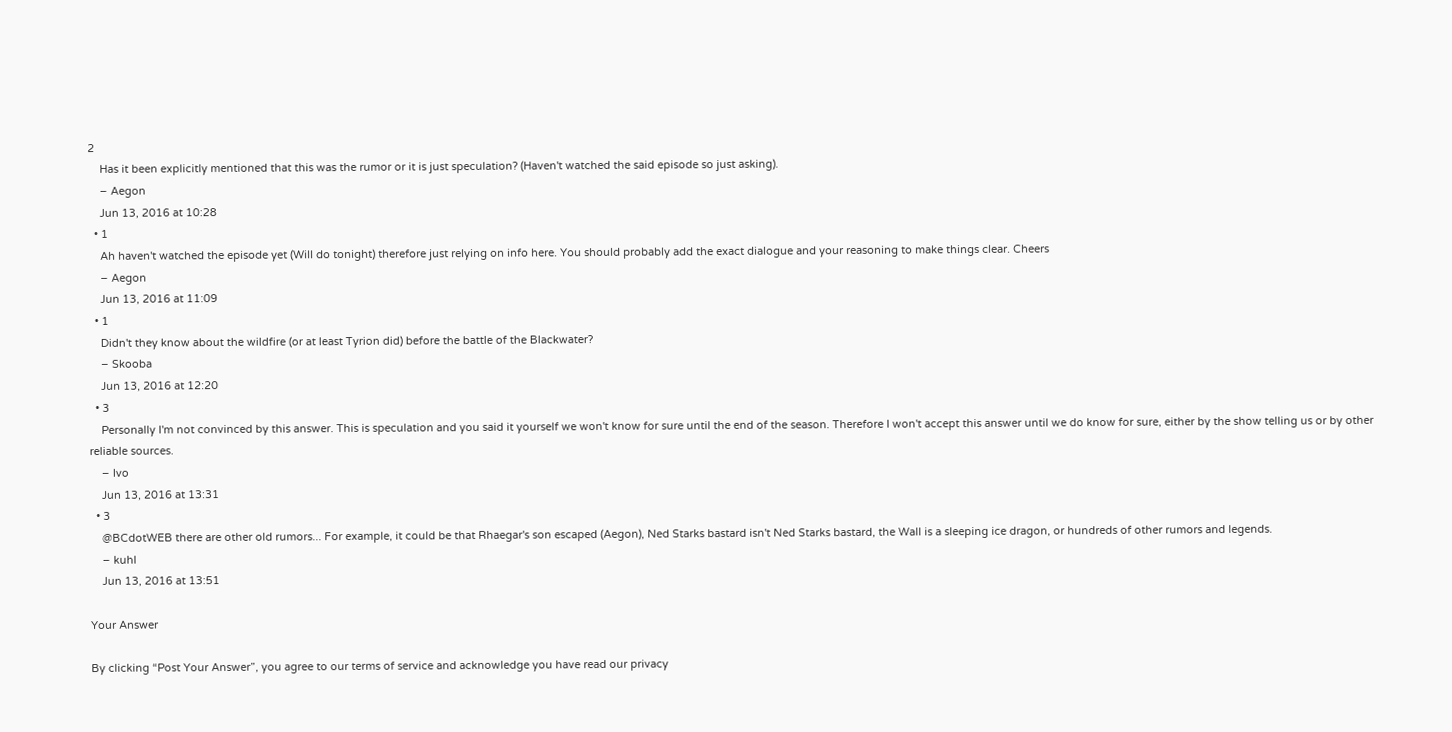2
    Has it been explicitly mentioned that this was the rumor or it is just speculation? (Haven't watched the said episode so just asking).
    – Aegon
    Jun 13, 2016 at 10:28
  • 1
    Ah haven't watched the episode yet (Will do tonight) therefore just relying on info here. You should probably add the exact dialogue and your reasoning to make things clear. Cheers
    – Aegon
    Jun 13, 2016 at 11:09
  • 1
    Didn't they know about the wildfire (or at least Tyrion did) before the battle of the Blackwater?
    – Skooba
    Jun 13, 2016 at 12:20
  • 3
    Personally I'm not convinced by this answer. This is speculation and you said it yourself we won't know for sure until the end of the season. Therefore I won't accept this answer until we do know for sure, either by the show telling us or by other reliable sources.
    – Ivo
    Jun 13, 2016 at 13:31
  • 3
    @BCdotWEB there are other old rumors... For example, it could be that Rhaegar's son escaped (Aegon), Ned Starks bastard isn't Ned Starks bastard, the Wall is a sleeping ice dragon, or hundreds of other rumors and legends.
    – kuhl
    Jun 13, 2016 at 13:51

Your Answer

By clicking “Post Your Answer”, you agree to our terms of service and acknowledge you have read our privacy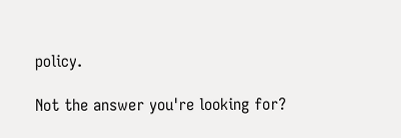policy.

Not the answer you're looking for?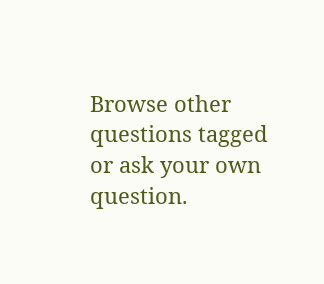Browse other questions tagged or ask your own question.